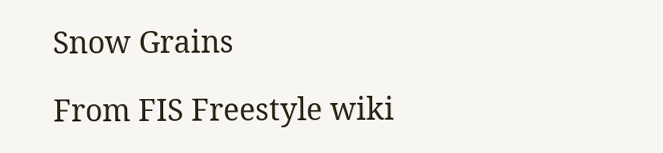Snow Grains

From FIS Freestyle wiki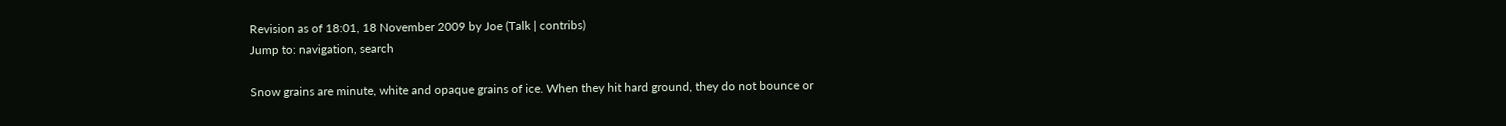Revision as of 18:01, 18 November 2009 by Joe (Talk | contribs)
Jump to: navigation, search

Snow grains are minute, white and opaque grains of ice. When they hit hard ground, they do not bounce or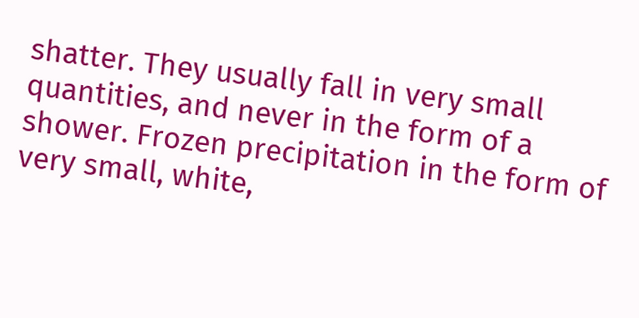shatter. They usually fall in very small quantities, and never in the form of a shower. Frozen precipitation in the form of very small, white,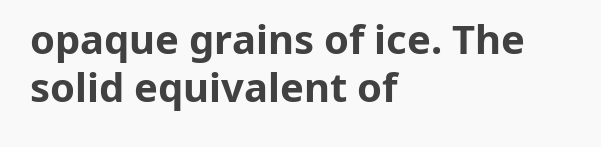opaque grains of ice. The solid equivalent of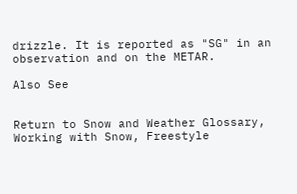drizzle. It is reported as "SG" in an observation and on the METAR.

Also See


Return to Snow and Weather Glossary, Working with Snow, Freestyle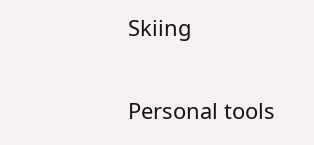Skiing

Personal tools